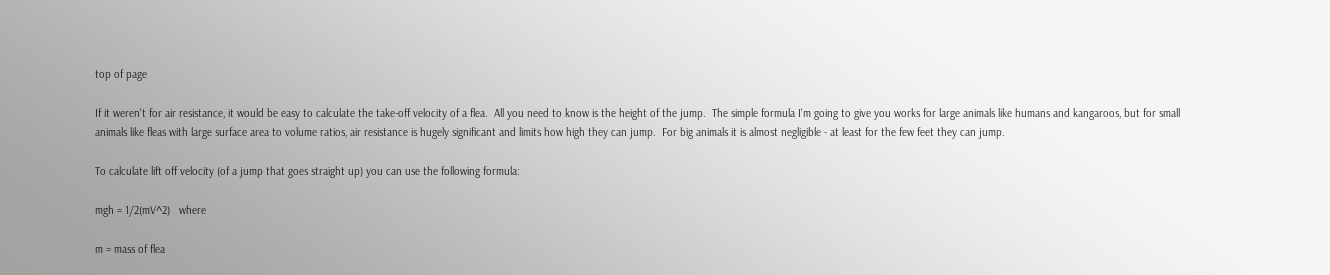top of page

If it weren't for air resistance, it would be easy to calculate the take-off velocity of a flea.  All you need to know is the height of the jump.  The simple formula I'm going to give you works for large animals like humans and kangaroos, but for small animals like fleas with large surface area to volume ratios, air resistance is hugely significant and limits how high they can jump.  For big animals it is almost negligible - at least for the few feet they can jump.

To calculate lift off velocity (of a jump that goes straight up) you can use the following formula:

mgh = 1/2(mV^2)   where

m = mass of flea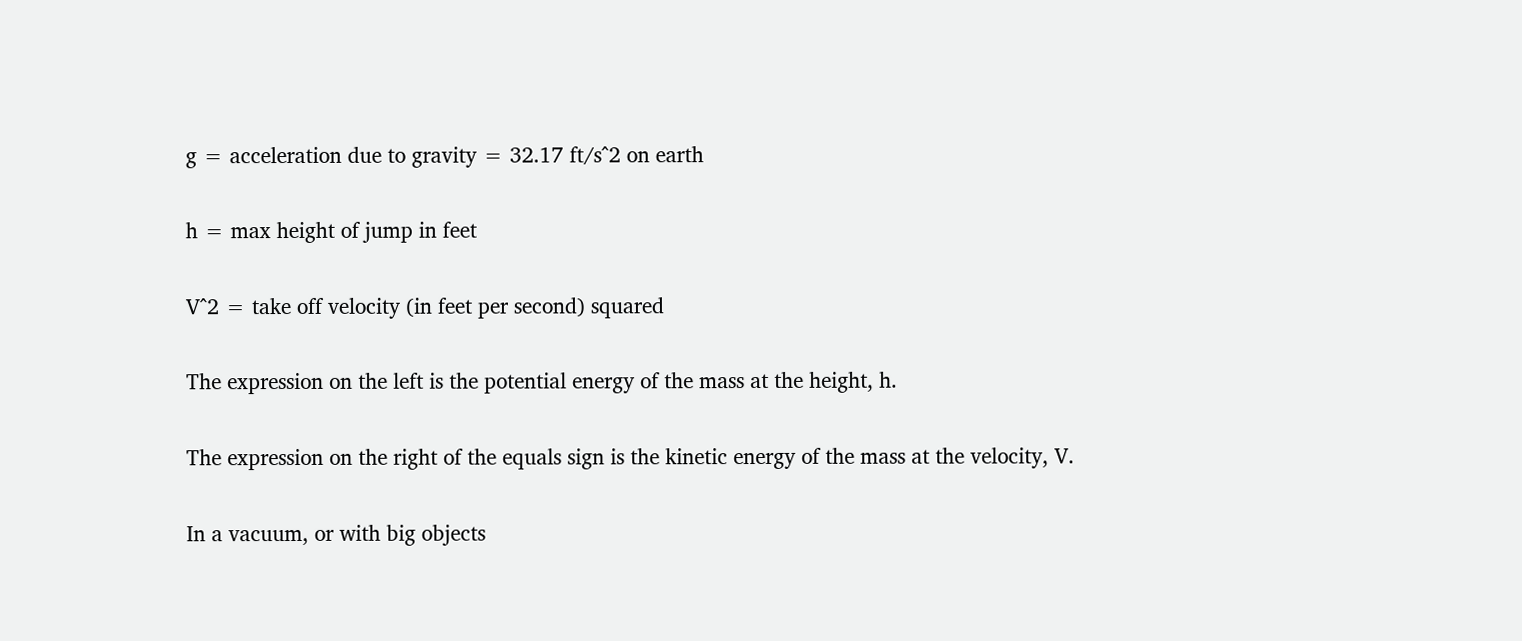g = acceleration due to gravity = 32.17 ft/s^2 on earth

h = max height of jump in feet

V^2 = take off velocity (in feet per second) squared

The expression on the left is the potential energy of the mass at the height, h.

The expression on the right of the equals sign is the kinetic energy of the mass at the velocity, V.

In a vacuum, or with big objects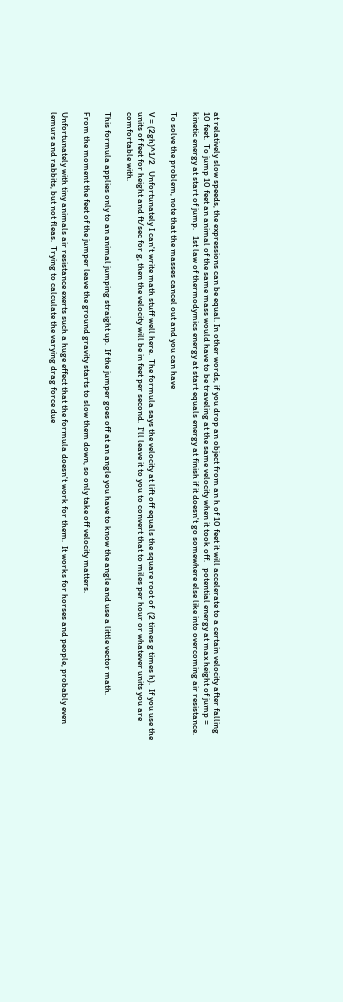at relatively slow speeds, the expressions can be equal. In other words, if you drop an object from an h of 10 feet it will accelerate to a certain velocity after falling 10 feet.  To jump 10 feet an animal of the same mass would have to be traveling at the same velocity when it took off.   potential energy at max height of jump = kinetic energy at start of jump.   1st law of thermodymics energy at start equals energy at finish if it doesn't go somewhere else like into overcoming air resistance.

To solve the problem, note that the masses cancel out and you can have

V = (2gh)^1/2   Unfortunately I can't write math stuff well here.  The formula says the velocity at lift off equals the square root of  (2 times g times h).  If you use the units of feet for height and ft/sec for g, then the velocity will be in feet per second.  I'll leave it to you to convert that to miles per hour or whatever units you are comfortable with.

This formula applies only to an animal jumping straight up.  If the jumper goes off at an angle you have to know the angle and use a little vector math.

From the moment the feet of the jumper leave the ground gravity starts to slow them down, so only take off velocity matters.

Unfortunately with tiny animals air resistance exerts such a huge effect that the formula doesn't work for them.  It works for horses and people, probably even lemurs and rabbits, but not fleas.  Trying to calculate the varying drag force due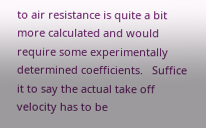to air resistance is quite a bit more calculated and would require some experimentally determined coefficients.   Suffice it to say the actual take off velocity has to be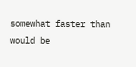somewhat faster than would be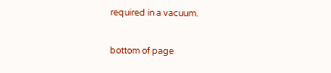required in a vacuum.

bottom of page